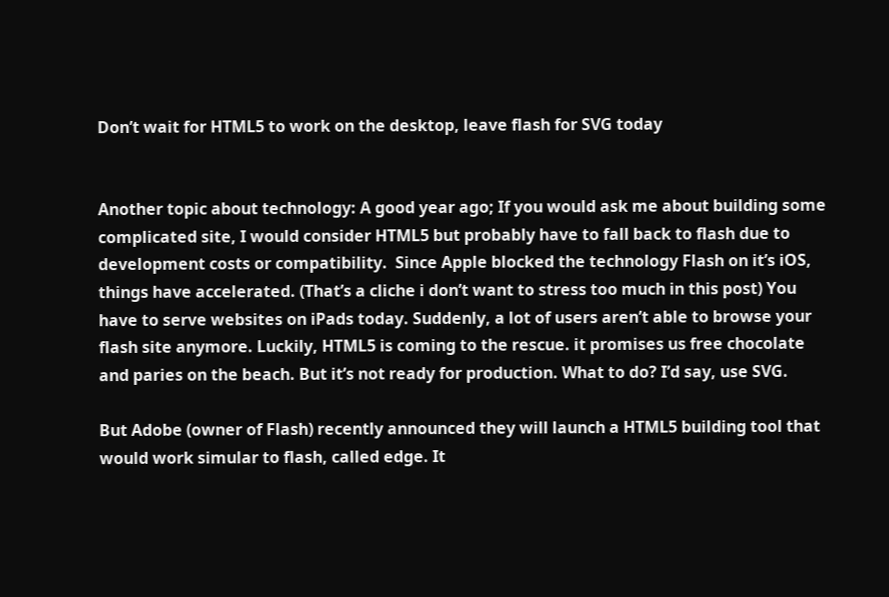Don’t wait for HTML5 to work on the desktop, leave flash for SVG today


Another topic about technology: A good year ago; If you would ask me about building some complicated site, I would consider HTML5 but probably have to fall back to flash due to development costs or compatibility.  Since Apple blocked the technology Flash on it’s iOS, things have accelerated. (That’s a cliche i don’t want to stress too much in this post) You have to serve websites on iPads today. Suddenly, a lot of users aren’t able to browse your flash site anymore. Luckily, HTML5 is coming to the rescue. it promises us free chocolate and paries on the beach. But it’s not ready for production. What to do? I’d say, use SVG.

But Adobe (owner of Flash) recently announced they will launch a HTML5 building tool that would work simular to flash, called edge. It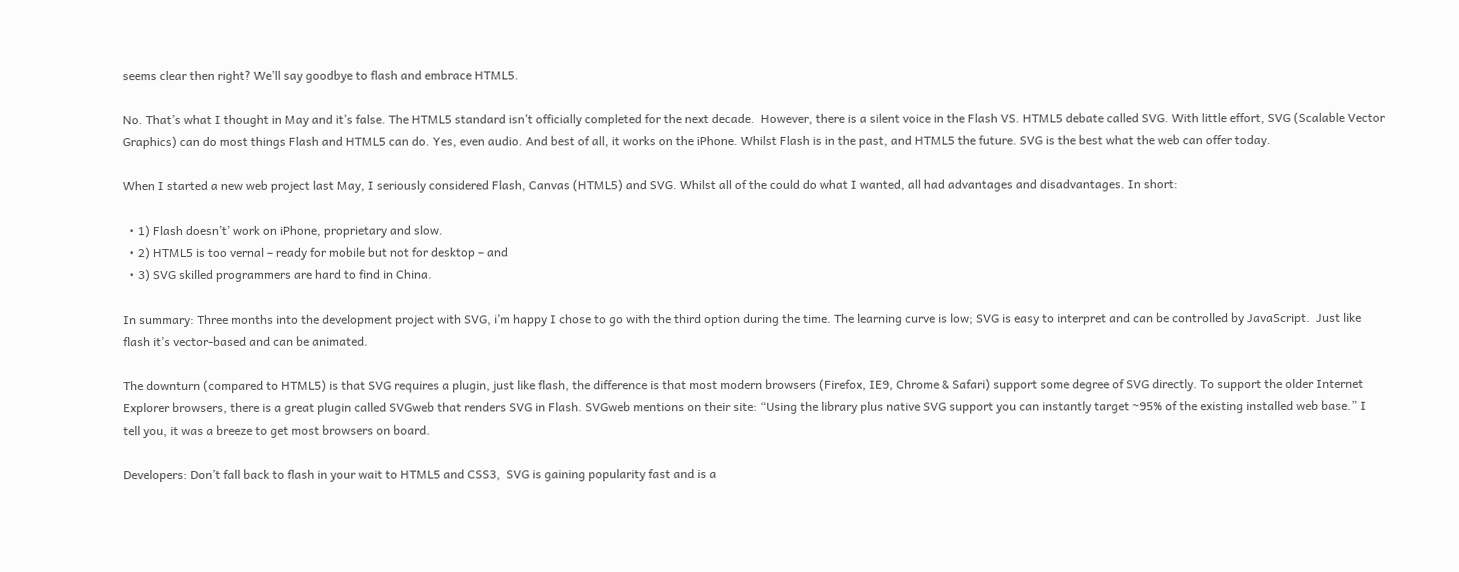seems clear then right? We’ll say goodbye to flash and embrace HTML5.

No. That’s what I thought in May and it’s false. The HTML5 standard isn’t officially completed for the next decade.  However, there is a silent voice in the Flash VS. HTML5 debate called SVG. With little effort, SVG (Scalable Vector Graphics) can do most things Flash and HTML5 can do. Yes, even audio. And best of all, it works on the iPhone. Whilst Flash is in the past, and HTML5 the future. SVG is the best what the web can offer today.

When I started a new web project last May, I seriously considered Flash, Canvas (HTML5) and SVG. Whilst all of the could do what I wanted, all had advantages and disadvantages. In short:

  • 1) Flash doesn’t’ work on iPhone, proprietary and slow.
  • 2) HTML5 is too vernal – ready for mobile but not for desktop – and
  • 3) SVG skilled programmers are hard to find in China.

In summary: Three months into the development project with SVG, i’m happy I chose to go with the third option during the time. The learning curve is low; SVG is easy to interpret and can be controlled by JavaScript.  Just like flash it’s vector-based and can be animated.

The downturn (compared to HTML5) is that SVG requires a plugin, just like flash, the difference is that most modern browsers (Firefox, IE9, Chrome & Safari) support some degree of SVG directly. To support the older Internet Explorer browsers, there is a great plugin called SVGweb that renders SVG in Flash. SVGweb mentions on their site: “Using the library plus native SVG support you can instantly target ~95% of the existing installed web base.” I tell you, it was a breeze to get most browsers on board.

Developers: Don’t fall back to flash in your wait to HTML5 and CSS3,  SVG is gaining popularity fast and is a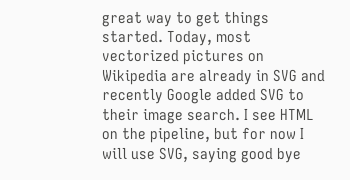great way to get things started. Today, most vectorized pictures on Wikipedia are already in SVG and recently Google added SVG to their image search. I see HTML on the pipeline, but for now I will use SVG, saying good bye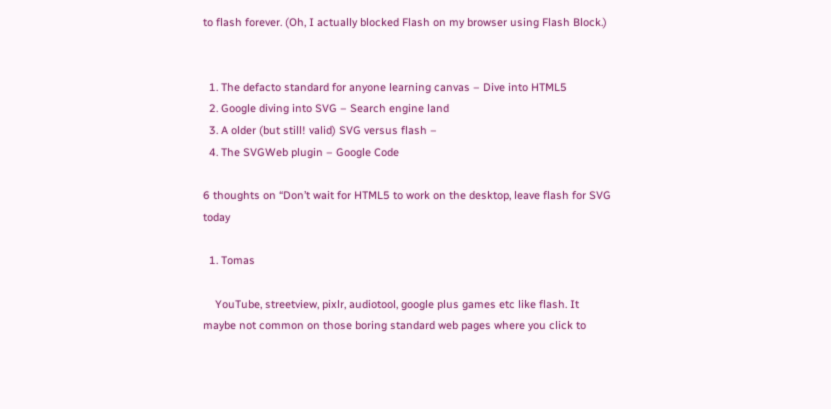to flash forever. (Oh, I actually blocked Flash on my browser using Flash Block.)


  1. The defacto standard for anyone learning canvas – Dive into HTML5
  2. Google diving into SVG – Search engine land
  3. A older (but still! valid) SVG versus flash –
  4. The SVGWeb plugin – Google Code

6 thoughts on “Don’t wait for HTML5 to work on the desktop, leave flash for SVG today

  1. Tomas

    YouTube, streetview, pixlr, audiotool, google plus games etc like flash. It maybe not common on those boring standard web pages where you click to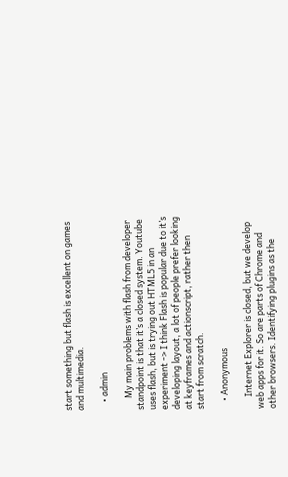start something but flash is excellent on games and multimedia.

    • admin

      My main problems with flash from developer standpoint is that it’s a closed system. Youtube uses flash, but is trying out HTML5 in an experiment -> I think Flash is popular due to it’s developing layout, a lot of people prefer looking at keyframes and actionscript, rather then start from scratch.

    • Anonymous

      Internet Explorer is closed, but we develop web apps for it. So are parts of Chrome and other browsers. Identifying plugins as the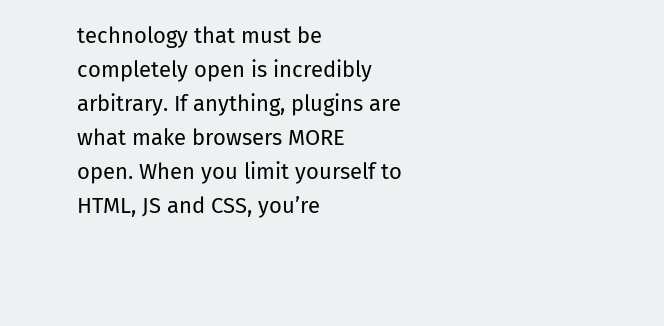technology that must be completely open is incredibly arbitrary. If anything, plugins are what make browsers MORE open. When you limit yourself to HTML, JS and CSS, you’re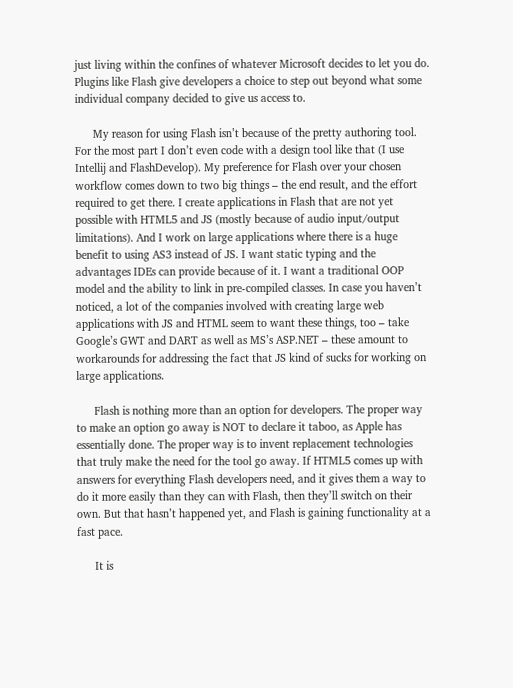just living within the confines of whatever Microsoft decides to let you do. Plugins like Flash give developers a choice to step out beyond what some individual company decided to give us access to.

      My reason for using Flash isn’t because of the pretty authoring tool. For the most part I don’t even code with a design tool like that (I use Intellij and FlashDevelop). My preference for Flash over your chosen workflow comes down to two big things – the end result, and the effort required to get there. I create applications in Flash that are not yet possible with HTML5 and JS (mostly because of audio input/output limitations). And I work on large applications where there is a huge benefit to using AS3 instead of JS. I want static typing and the advantages IDEs can provide because of it. I want a traditional OOP model and the ability to link in pre-compiled classes. In case you haven’t noticed, a lot of the companies involved with creating large web applications with JS and HTML seem to want these things, too – take Google’s GWT and DART as well as MS’s ASP.NET – these amount to workarounds for addressing the fact that JS kind of sucks for working on large applications.

      Flash is nothing more than an option for developers. The proper way to make an option go away is NOT to declare it taboo, as Apple has essentially done. The proper way is to invent replacement technologies that truly make the need for the tool go away. If HTML5 comes up with answers for everything Flash developers need, and it gives them a way to do it more easily than they can with Flash, then they’ll switch on their own. But that hasn’t happened yet, and Flash is gaining functionality at a fast pace.

      It is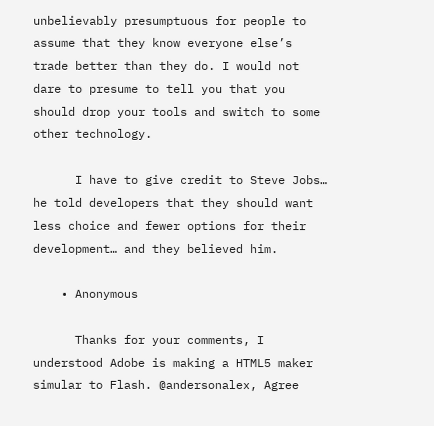unbelievably presumptuous for people to assume that they know everyone else’s trade better than they do. I would not dare to presume to tell you that you should drop your tools and switch to some other technology.

      I have to give credit to Steve Jobs… he told developers that they should want less choice and fewer options for their development… and they believed him.

    • Anonymous

      Thanks for your comments, I understood Adobe is making a HTML5 maker simular to Flash. @andersonalex, Agree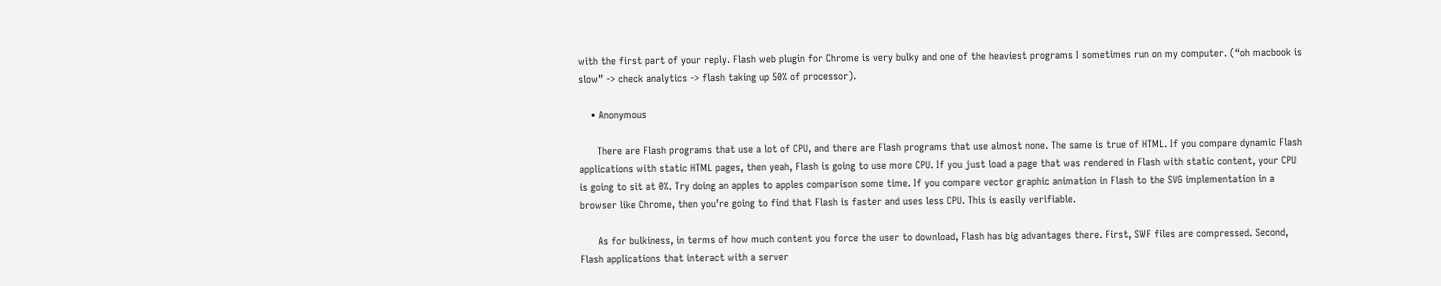with the first part of your reply. Flash web plugin for Chrome is very bulky and one of the heaviest programs I sometimes run on my computer. (“oh macbook is slow” -> check analytics -> flash taking up 50% of processor).

    • Anonymous

      There are Flash programs that use a lot of CPU, and there are Flash programs that use almost none. The same is true of HTML. If you compare dynamic Flash applications with static HTML pages, then yeah, Flash is going to use more CPU. If you just load a page that was rendered in Flash with static content, your CPU is going to sit at 0%. Try doing an apples to apples comparison some time. If you compare vector graphic animation in Flash to the SVG implementation in a browser like Chrome, then you’re going to find that Flash is faster and uses less CPU. This is easily verifiable.

      As for bulkiness, in terms of how much content you force the user to download, Flash has big advantages there. First, SWF files are compressed. Second, Flash applications that interact with a server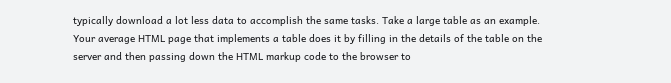typically download a lot less data to accomplish the same tasks. Take a large table as an example. Your average HTML page that implements a table does it by filling in the details of the table on the server and then passing down the HTML markup code to the browser to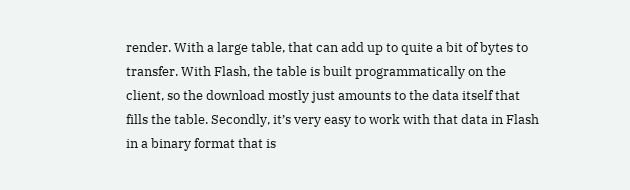render. With a large table, that can add up to quite a bit of bytes to transfer. With Flash, the table is built programmatically on the client, so the download mostly just amounts to the data itself that fills the table. Secondly, it’s very easy to work with that data in Flash in a binary format that is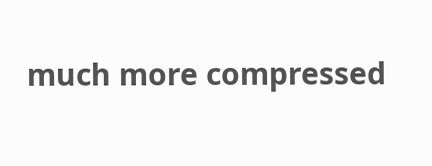much more compressed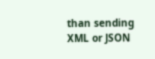than sending XML or JSON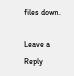files down.

Leave a Reply